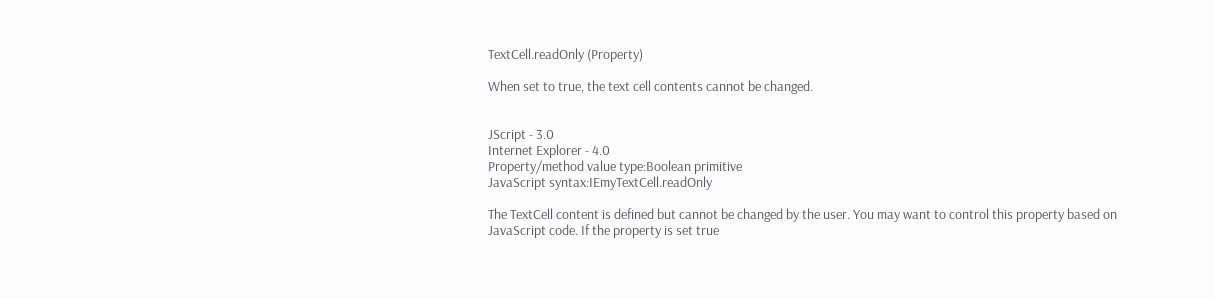TextCell.readOnly (Property)

When set to true, the text cell contents cannot be changed.


JScript - 3.0
Internet Explorer - 4.0
Property/method value type:Boolean primitive
JavaScript syntax:IEmyTextCell.readOnly

The TextCell content is defined but cannot be changed by the user. You may want to control this property based on JavaScript code. If the property is set true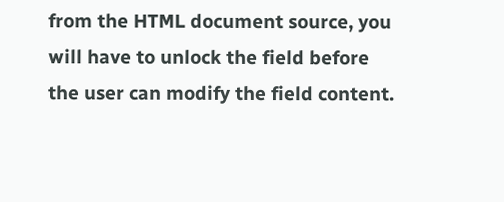from the HTML document source, you will have to unlock the field before the user can modify the field content.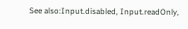See also:Input.disabled, Input.readOnly,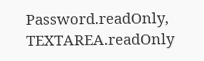Password.readOnly, TEXTAREA.readOnly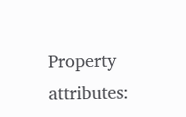Property attributes: